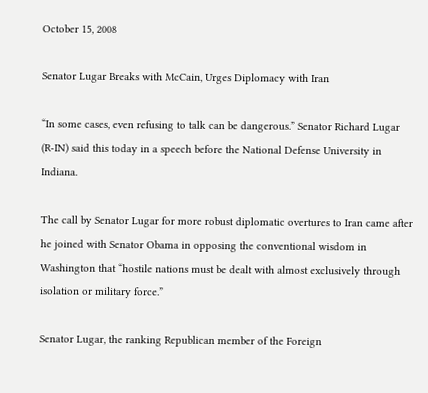October 15, 2008

Senator Lugar Breaks with McCain, Urges Diplomacy with Iran

“In some cases, even refusing to talk can be dangerous.” Senator Richard Lugar (R-IN) said this today in a speech before the National Defense University in Indiana.

The call by Senator Lugar for more robust diplomatic overtures to Iran came after he joined with Senator Obama in opposing the conventional wisdom in Washington that “hostile nations must be dealt with almost exclusively through isolation or military force.”

Senator Lugar, the ranking Republican member of the Foreign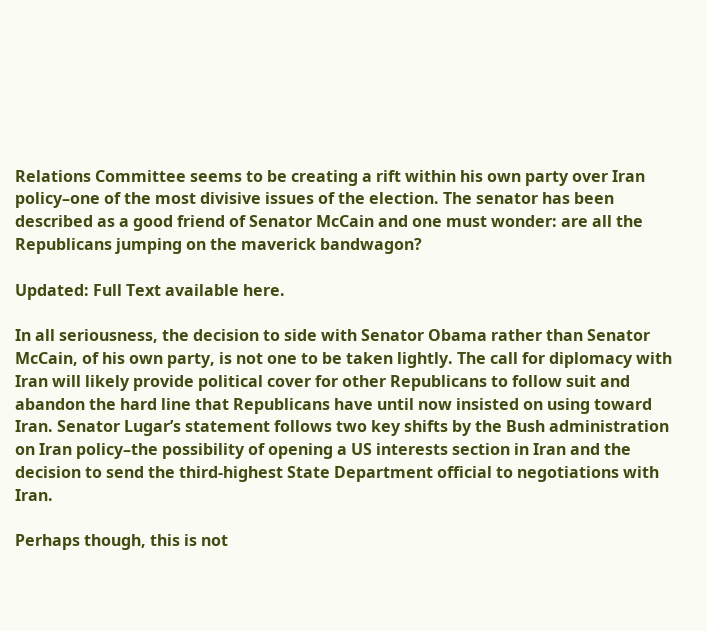Relations Committee seems to be creating a rift within his own party over Iran policy–one of the most divisive issues of the election. The senator has been described as a good friend of Senator McCain and one must wonder: are all the Republicans jumping on the maverick bandwagon?

Updated: Full Text available here.

In all seriousness, the decision to side with Senator Obama rather than Senator McCain, of his own party, is not one to be taken lightly. The call for diplomacy with Iran will likely provide political cover for other Republicans to follow suit and abandon the hard line that Republicans have until now insisted on using toward Iran. Senator Lugar’s statement follows two key shifts by the Bush administration on Iran policy–the possibility of opening a US interests section in Iran and the decision to send the third-highest State Department official to negotiations with Iran.

Perhaps though, this is not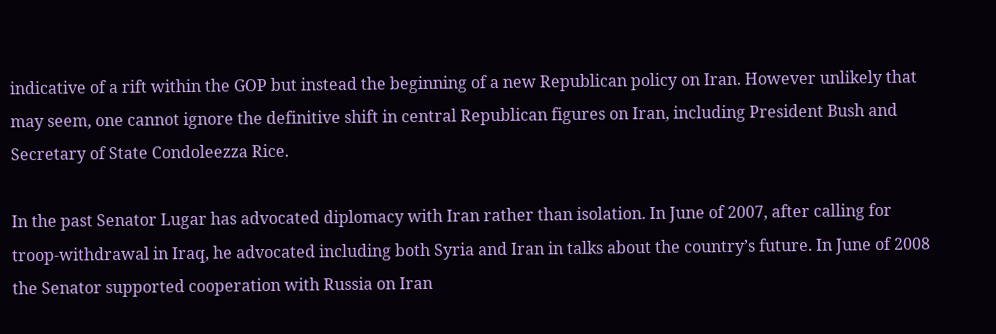indicative of a rift within the GOP but instead the beginning of a new Republican policy on Iran. However unlikely that may seem, one cannot ignore the definitive shift in central Republican figures on Iran, including President Bush and Secretary of State Condoleezza Rice.

In the past Senator Lugar has advocated diplomacy with Iran rather than isolation. In June of 2007, after calling for troop-withdrawal in Iraq, he advocated including both Syria and Iran in talks about the country’s future. In June of 2008 the Senator supported cooperation with Russia on Iran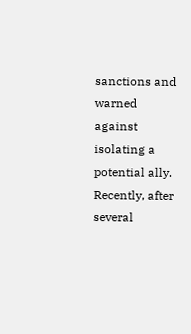sanctions and warned against isolating a potential ally. Recently, after several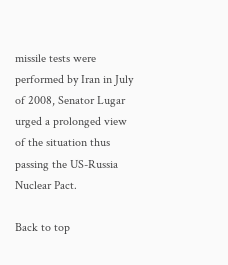missile tests were performed by Iran in July of 2008, Senator Lugar urged a prolonged view of the situation thus passing the US-Russia Nuclear Pact.

Back to top